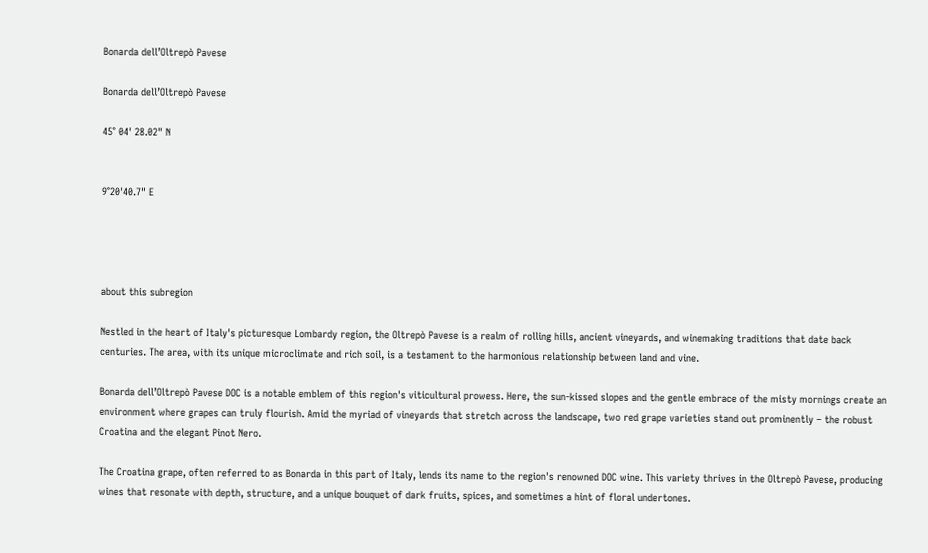Bonarda dell’Oltrepò Pavese

Bonarda dell’Oltrepò Pavese

45° 04' 28.02" N


9°20'40.7" E




about this subregion

Nestled in the heart of Italy's picturesque Lombardy region, the Oltrepò Pavese is a realm of rolling hills, ancient vineyards, and winemaking traditions that date back centuries. The area, with its unique microclimate and rich soil, is a testament to the harmonious relationship between land and vine.

Bonarda dell’Oltrepò Pavese DOC is a notable emblem of this region's viticultural prowess. Here, the sun-kissed slopes and the gentle embrace of the misty mornings create an environment where grapes can truly flourish. Amid the myriad of vineyards that stretch across the landscape, two red grape varieties stand out prominently – the robust Croatina and the elegant Pinot Nero.

The Croatina grape, often referred to as Bonarda in this part of Italy, lends its name to the region's renowned DOC wine. This variety thrives in the Oltrepò Pavese, producing wines that resonate with depth, structure, and a unique bouquet of dark fruits, spices, and sometimes a hint of floral undertones.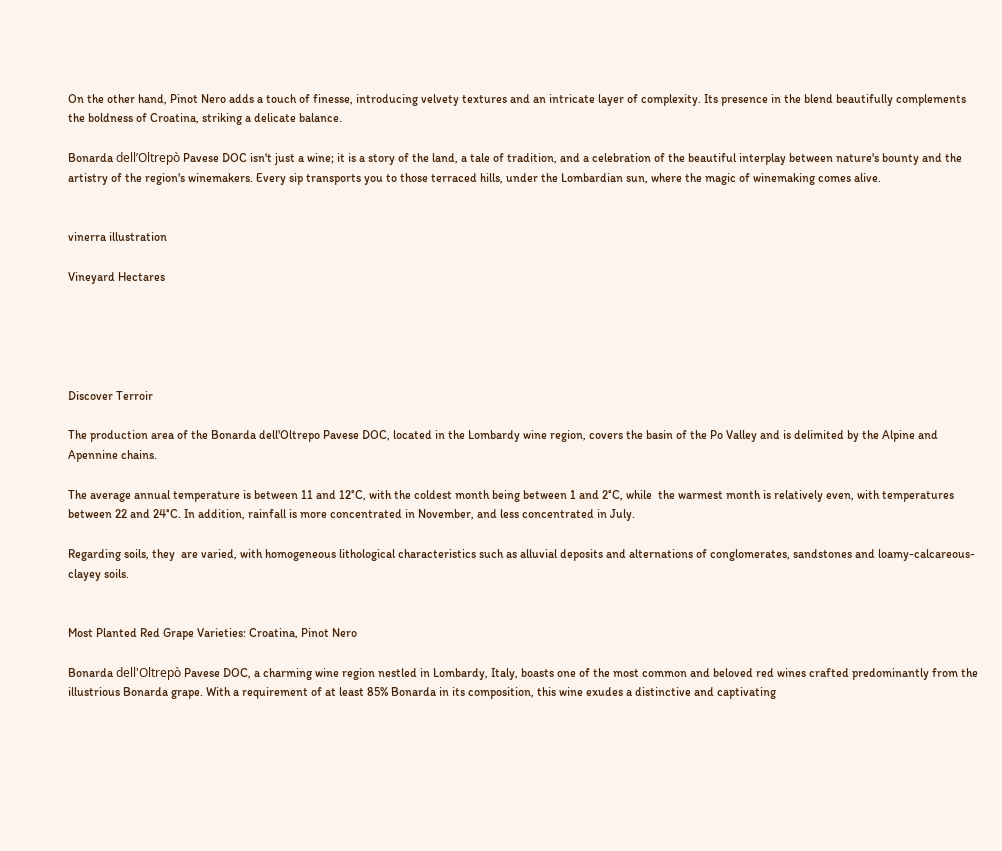On the other hand, Pinot Nero adds a touch of finesse, introducing velvety textures and an intricate layer of complexity. Its presence in the blend beautifully complements the boldness of Croatina, striking a delicate balance.

Bonarda dell’Oltrepò Pavese DOC isn't just a wine; it is a story of the land, a tale of tradition, and a celebration of the beautiful interplay between nature's bounty and the artistry of the region's winemakers. Every sip transports you to those terraced hills, under the Lombardian sun, where the magic of winemaking comes alive.


vinerra illustration

Vineyard Hectares





Discover Terroir

The production area of the Bonarda dell'Oltrepo Pavese DOC, located in the Lombardy wine region, covers the basin of the Po Valley and is delimited by the Alpine and Apennine chains.

The average annual temperature is between 11 and 12°C, with the coldest month being between 1 and 2°C, while  the warmest month is relatively even, with temperatures between 22 and 24°C. In addition, rainfall is more concentrated in November, and less concentrated in July.

Regarding soils, they  are varied, with homogeneous lithological characteristics such as alluvial deposits and alternations of conglomerates, sandstones and loamy-calcareous-clayey soils.


Most Planted Red Grape Varieties: Croatina, Pinot Nero

Bonarda dell'Oltrepò Pavese DOC, a charming wine region nestled in Lombardy, Italy, boasts one of the most common and beloved red wines crafted predominantly from the illustrious Bonarda grape. With a requirement of at least 85% Bonarda in its composition, this wine exudes a distinctive and captivating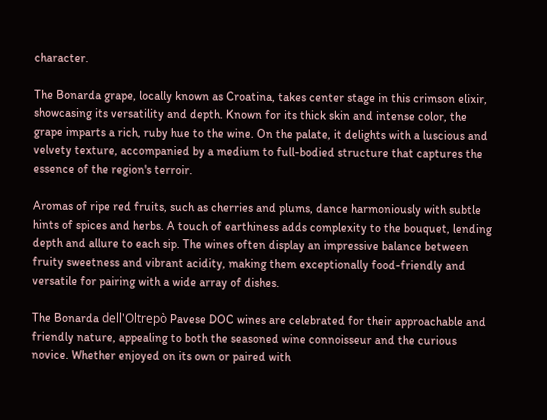character.

The Bonarda grape, locally known as Croatina, takes center stage in this crimson elixir, showcasing its versatility and depth. Known for its thick skin and intense color, the grape imparts a rich, ruby hue to the wine. On the palate, it delights with a luscious and velvety texture, accompanied by a medium to full-bodied structure that captures the essence of the region's terroir.

Aromas of ripe red fruits, such as cherries and plums, dance harmoniously with subtle hints of spices and herbs. A touch of earthiness adds complexity to the bouquet, lending depth and allure to each sip. The wines often display an impressive balance between fruity sweetness and vibrant acidity, making them exceptionally food-friendly and versatile for pairing with a wide array of dishes.

The Bonarda dell'Oltrepò Pavese DOC wines are celebrated for their approachable and friendly nature, appealing to both the seasoned wine connoisseur and the curious novice. Whether enjoyed on its own or paired with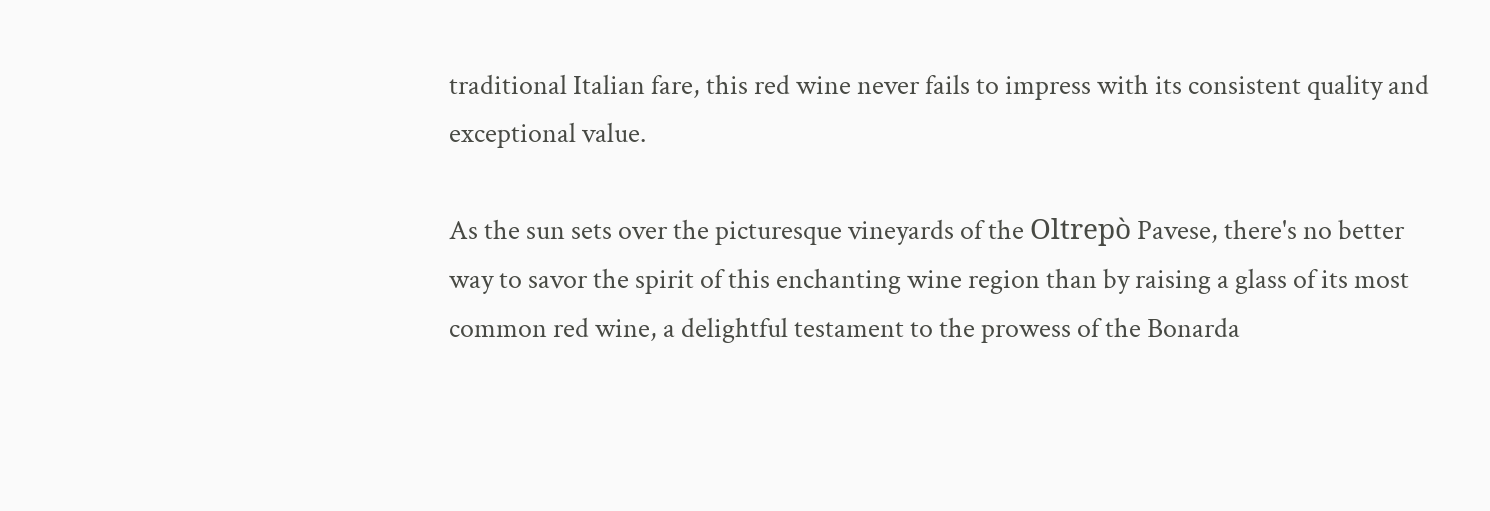traditional Italian fare, this red wine never fails to impress with its consistent quality and exceptional value.

As the sun sets over the picturesque vineyards of the Oltrepò Pavese, there's no better way to savor the spirit of this enchanting wine region than by raising a glass of its most common red wine, a delightful testament to the prowess of the Bonarda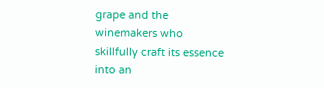grape and the winemakers who skillfully craft its essence into an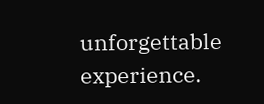unforgettable experience.